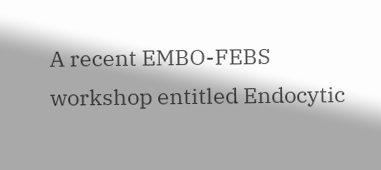A recent EMBO-FEBS workshop entitled Endocytic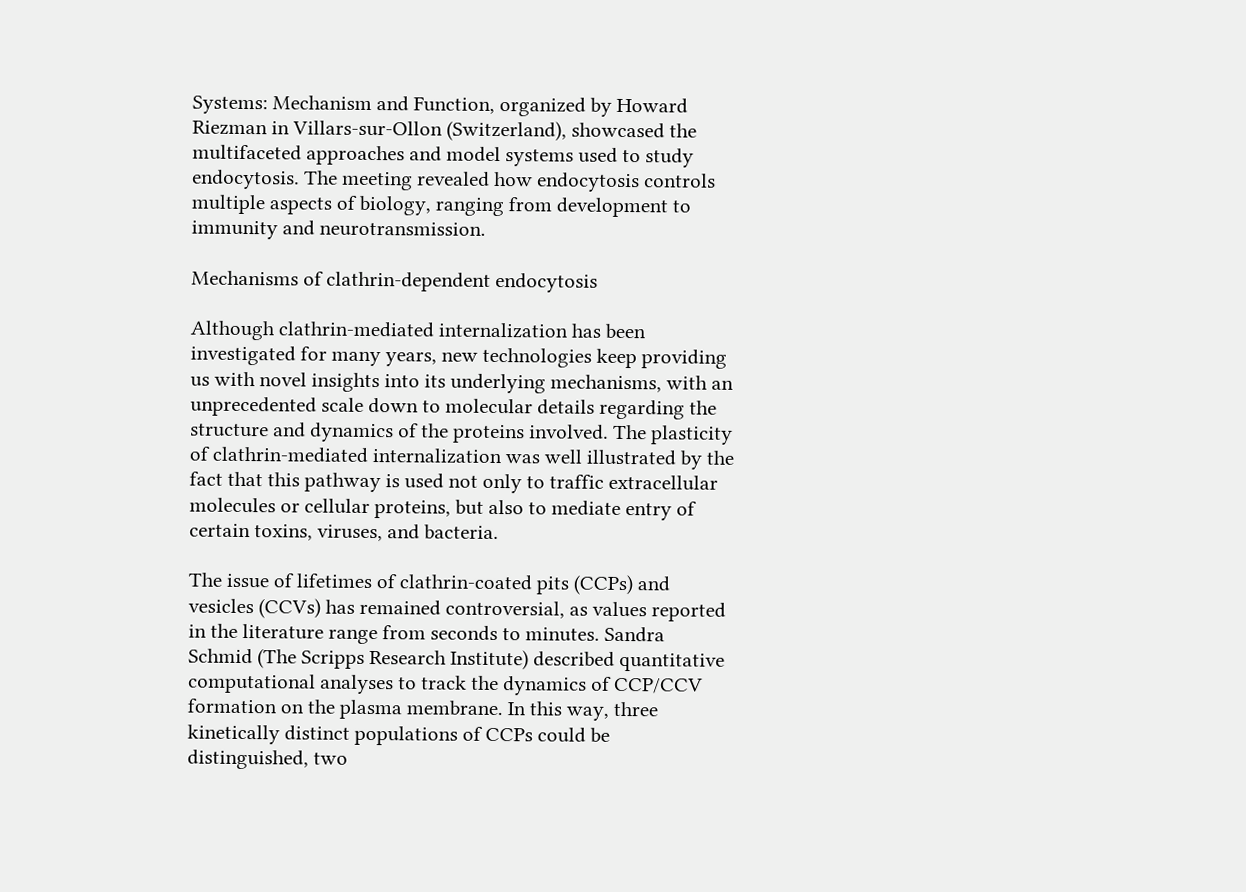Systems: Mechanism and Function, organized by Howard Riezman in Villars-sur-Ollon (Switzerland), showcased the multifaceted approaches and model systems used to study endocytosis. The meeting revealed how endocytosis controls multiple aspects of biology, ranging from development to immunity and neurotransmission.

Mechanisms of clathrin-dependent endocytosis

Although clathrin-mediated internalization has been investigated for many years, new technologies keep providing us with novel insights into its underlying mechanisms, with an unprecedented scale down to molecular details regarding the structure and dynamics of the proteins involved. The plasticity of clathrin-mediated internalization was well illustrated by the fact that this pathway is used not only to traffic extracellular molecules or cellular proteins, but also to mediate entry of certain toxins, viruses, and bacteria.

The issue of lifetimes of clathrin-coated pits (CCPs) and vesicles (CCVs) has remained controversial, as values reported in the literature range from seconds to minutes. Sandra Schmid (The Scripps Research Institute) described quantitative computational analyses to track the dynamics of CCP/CCV formation on the plasma membrane. In this way, three kinetically distinct populations of CCPs could be distinguished, two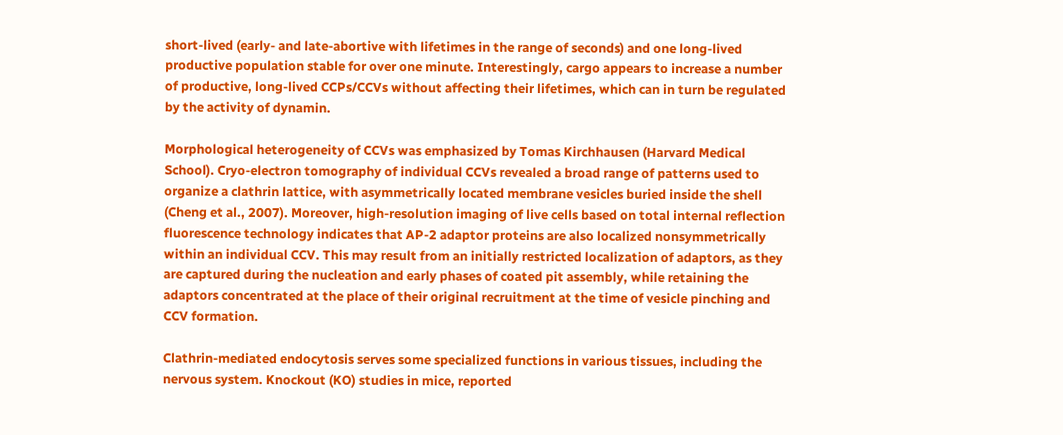short-lived (early- and late-abortive with lifetimes in the range of seconds) and one long-lived productive population stable for over one minute. Interestingly, cargo appears to increase a number of productive, long-lived CCPs/CCVs without affecting their lifetimes, which can in turn be regulated by the activity of dynamin.

Morphological heterogeneity of CCVs was emphasized by Tomas Kirchhausen (Harvard Medical School). Cryo-electron tomography of individual CCVs revealed a broad range of patterns used to organize a clathrin lattice, with asymmetrically located membrane vesicles buried inside the shell (Cheng et al., 2007). Moreover, high-resolution imaging of live cells based on total internal reflection fluorescence technology indicates that AP-2 adaptor proteins are also localized nonsymmetrically within an individual CCV. This may result from an initially restricted localization of adaptors, as they are captured during the nucleation and early phases of coated pit assembly, while retaining the adaptors concentrated at the place of their original recruitment at the time of vesicle pinching and CCV formation.

Clathrin-mediated endocytosis serves some specialized functions in various tissues, including the nervous system. Knockout (KO) studies in mice, reported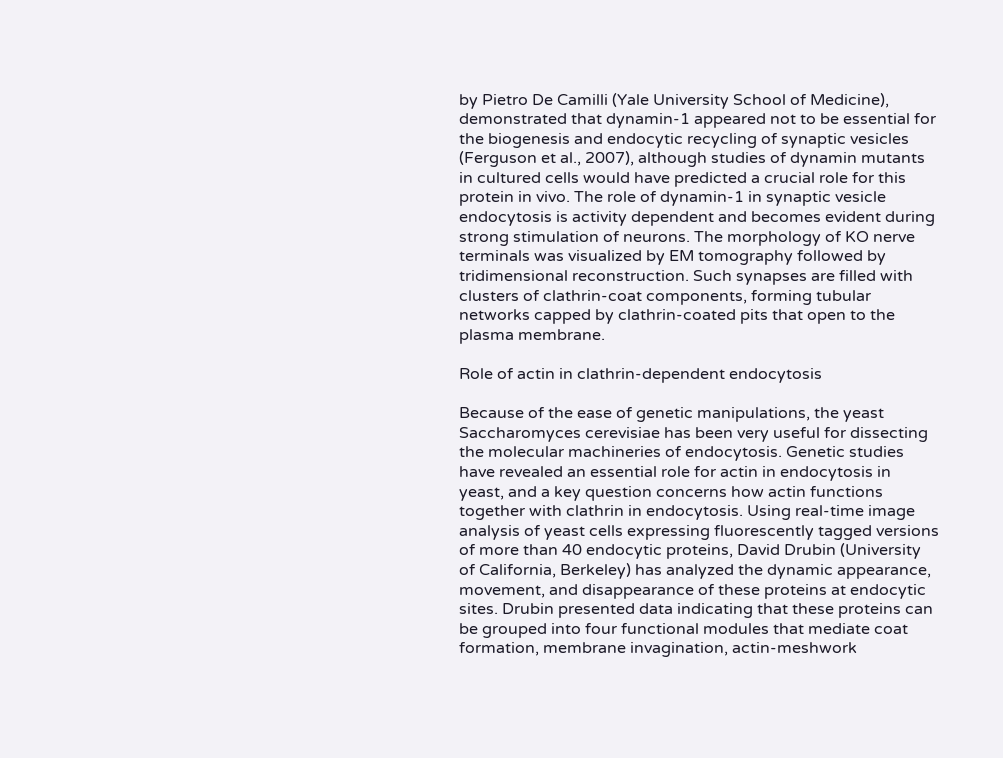by Pietro De Camilli (Yale University School of Medicine), demonstrated that dynamin-1 appeared not to be essential for the biogenesis and endocytic recycling of synaptic vesicles (Ferguson et al., 2007), although studies of dynamin mutants in cultured cells would have predicted a crucial role for this protein in vivo. The role of dynamin-1 in synaptic vesicle endocytosis is activity dependent and becomes evident during strong stimulation of neurons. The morphology of KO nerve terminals was visualized by EM tomography followed by tridimensional reconstruction. Such synapses are filled with clusters of clathrin-coat components, forming tubular networks capped by clathrin-coated pits that open to the plasma membrane.

Role of actin in clathrin-dependent endocytosis

Because of the ease of genetic manipulations, the yeast Saccharomyces cerevisiae has been very useful for dissecting the molecular machineries of endocytosis. Genetic studies have revealed an essential role for actin in endocytosis in yeast, and a key question concerns how actin functions together with clathrin in endocytosis. Using real-time image analysis of yeast cells expressing fluorescently tagged versions of more than 40 endocytic proteins, David Drubin (University of California, Berkeley) has analyzed the dynamic appearance, movement, and disappearance of these proteins at endocytic sites. Drubin presented data indicating that these proteins can be grouped into four functional modules that mediate coat formation, membrane invagination, actin-meshwork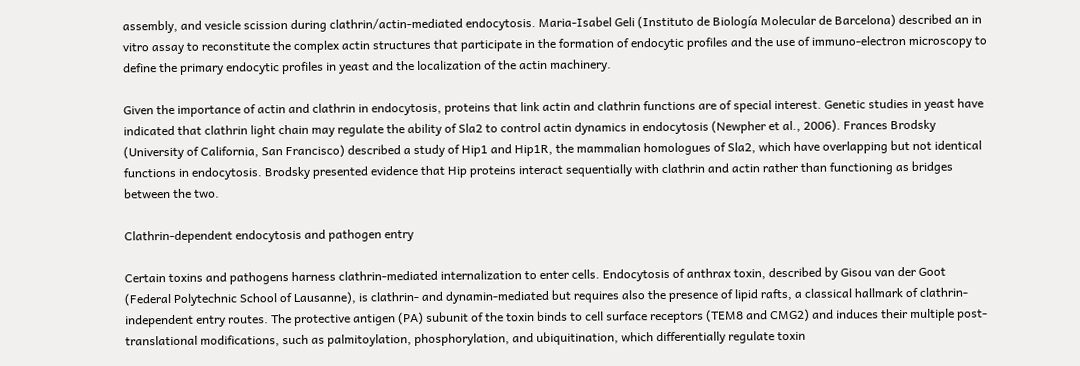assembly, and vesicle scission during clathrin/actin-mediated endocytosis. Maria-Isabel Geli (Instituto de Biología Molecular de Barcelona) described an in vitro assay to reconstitute the complex actin structures that participate in the formation of endocytic profiles and the use of immuno-electron microscopy to define the primary endocytic profiles in yeast and the localization of the actin machinery.

Given the importance of actin and clathrin in endocytosis, proteins that link actin and clathrin functions are of special interest. Genetic studies in yeast have indicated that clathrin light chain may regulate the ability of Sla2 to control actin dynamics in endocytosis (Newpher et al., 2006). Frances Brodsky (University of California, San Francisco) described a study of Hip1 and Hip1R, the mammalian homologues of Sla2, which have overlapping but not identical functions in endocytosis. Brodsky presented evidence that Hip proteins interact sequentially with clathrin and actin rather than functioning as bridges between the two.

Clathrin-dependent endocytosis and pathogen entry

Certain toxins and pathogens harness clathrin-mediated internalization to enter cells. Endocytosis of anthrax toxin, described by Gisou van der Goot (Federal Polytechnic School of Lausanne), is clathrin- and dynamin-mediated but requires also the presence of lipid rafts, a classical hallmark of clathrin-independent entry routes. The protective antigen (PA) subunit of the toxin binds to cell surface receptors (TEM8 and CMG2) and induces their multiple post-translational modifications, such as palmitoylation, phosphorylation, and ubiquitination, which differentially regulate toxin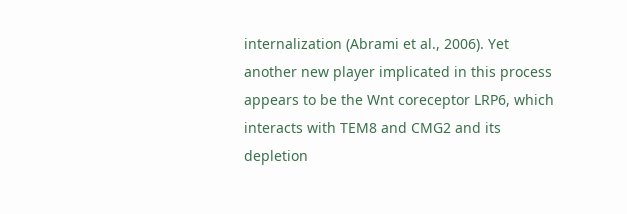internalization (Abrami et al., 2006). Yet another new player implicated in this process appears to be the Wnt coreceptor LRP6, which interacts with TEM8 and CMG2 and its depletion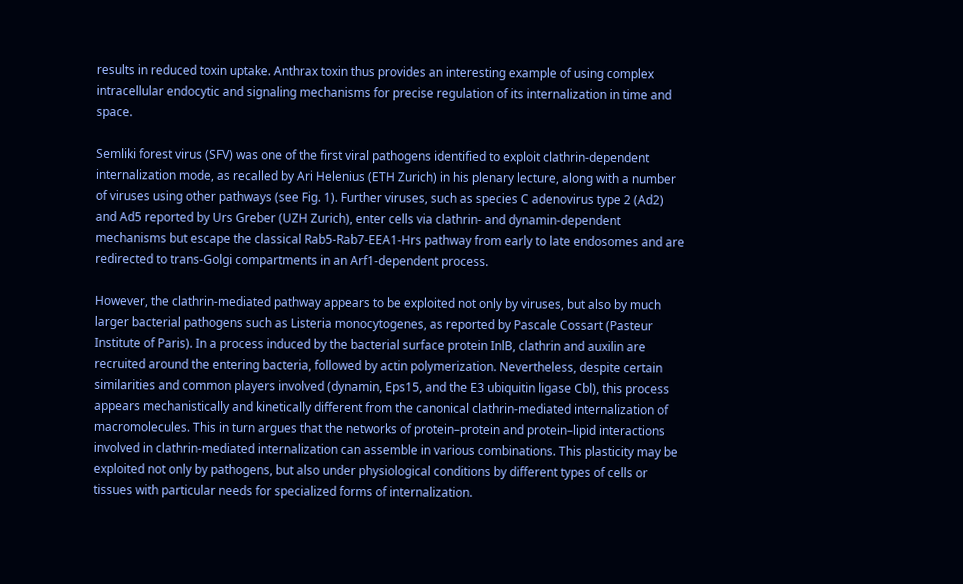results in reduced toxin uptake. Anthrax toxin thus provides an interesting example of using complex intracellular endocytic and signaling mechanisms for precise regulation of its internalization in time and space.

Semliki forest virus (SFV) was one of the first viral pathogens identified to exploit clathrin-dependent internalization mode, as recalled by Ari Helenius (ETH Zurich) in his plenary lecture, along with a number of viruses using other pathways (see Fig. 1). Further viruses, such as species C adenovirus type 2 (Ad2) and Ad5 reported by Urs Greber (UZH Zurich), enter cells via clathrin- and dynamin-dependent mechanisms but escape the classical Rab5-Rab7-EEA1-Hrs pathway from early to late endosomes and are redirected to trans-Golgi compartments in an Arf1-dependent process.

However, the clathrin-mediated pathway appears to be exploited not only by viruses, but also by much larger bacterial pathogens such as Listeria monocytogenes, as reported by Pascale Cossart (Pasteur Institute of Paris). In a process induced by the bacterial surface protein InlB, clathrin and auxilin are recruited around the entering bacteria, followed by actin polymerization. Nevertheless, despite certain similarities and common players involved (dynamin, Eps15, and the E3 ubiquitin ligase Cbl), this process appears mechanistically and kinetically different from the canonical clathrin-mediated internalization of macromolecules. This in turn argues that the networks of protein–protein and protein–lipid interactions involved in clathrin-mediated internalization can assemble in various combinations. This plasticity may be exploited not only by pathogens, but also under physiological conditions by different types of cells or tissues with particular needs for specialized forms of internalization.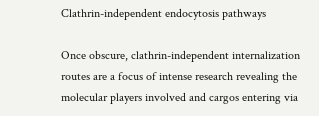Clathrin-independent endocytosis pathways

Once obscure, clathrin-independent internalization routes are a focus of intense research revealing the molecular players involved and cargos entering via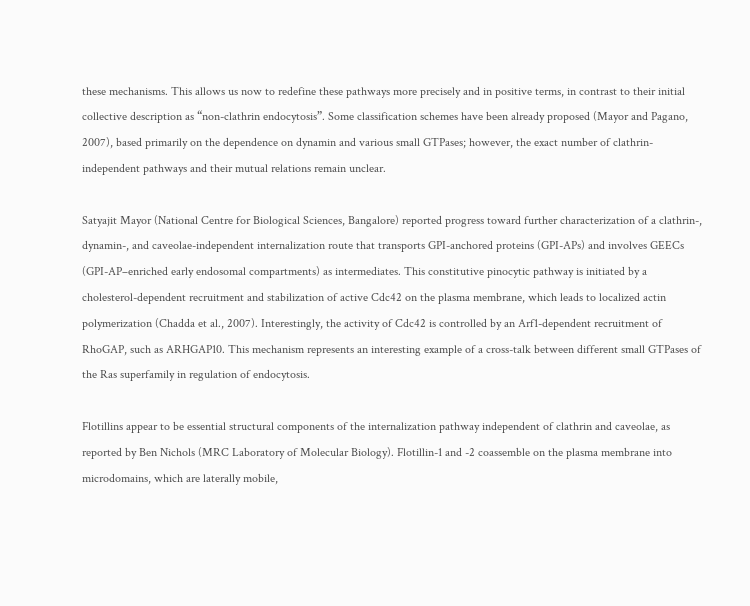these mechanisms. This allows us now to redefine these pathways more precisely and in positive terms, in contrast to their initial collective description as “non-clathrin endocytosis”. Some classification schemes have been already proposed (Mayor and Pagano, 2007), based primarily on the dependence on dynamin and various small GTPases; however, the exact number of clathrin-independent pathways and their mutual relations remain unclear.

Satyajit Mayor (National Centre for Biological Sciences, Bangalore) reported progress toward further characterization of a clathrin-, dynamin-, and caveolae-independent internalization route that transports GPI-anchored proteins (GPI-APs) and involves GEECs (GPI-AP–enriched early endosomal compartments) as intermediates. This constitutive pinocytic pathway is initiated by a cholesterol-dependent recruitment and stabilization of active Cdc42 on the plasma membrane, which leads to localized actin polymerization (Chadda et al., 2007). Interestingly, the activity of Cdc42 is controlled by an Arf1-dependent recruitment of RhoGAP, such as ARHGAP10. This mechanism represents an interesting example of a cross-talk between different small GTPases of the Ras superfamily in regulation of endocytosis.

Flotillins appear to be essential structural components of the internalization pathway independent of clathrin and caveolae, as reported by Ben Nichols (MRC Laboratory of Molecular Biology). Flotillin-1 and -2 coassemble on the plasma membrane into microdomains, which are laterally mobile,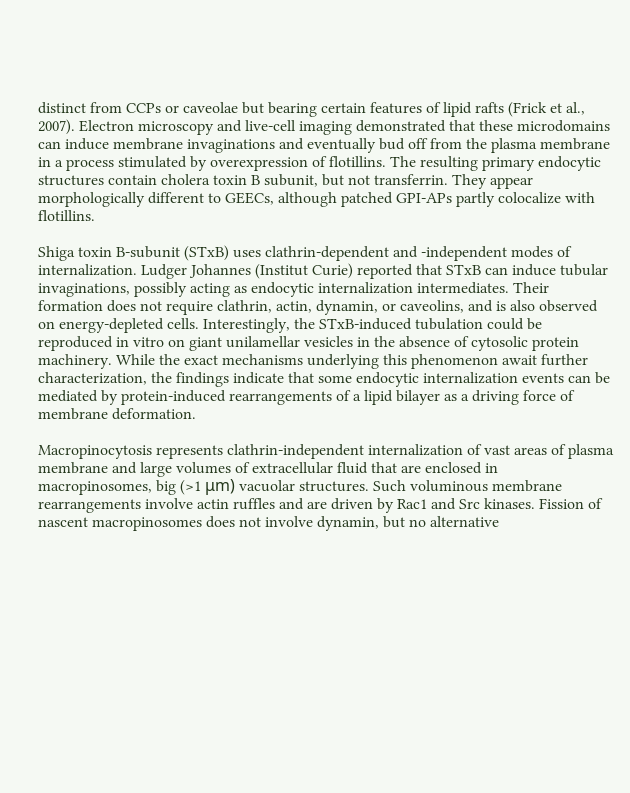distinct from CCPs or caveolae but bearing certain features of lipid rafts (Frick et al., 2007). Electron microscopy and live-cell imaging demonstrated that these microdomains can induce membrane invaginations and eventually bud off from the plasma membrane in a process stimulated by overexpression of flotillins. The resulting primary endocytic structures contain cholera toxin B subunit, but not transferrin. They appear morphologically different to GEECs, although patched GPI-APs partly colocalize with flotillins.

Shiga toxin B-subunit (STxB) uses clathrin-dependent and -independent modes of internalization. Ludger Johannes (Institut Curie) reported that STxB can induce tubular invaginations, possibly acting as endocytic internalization intermediates. Their formation does not require clathrin, actin, dynamin, or caveolins, and is also observed on energy-depleted cells. Interestingly, the STxB-induced tubulation could be reproduced in vitro on giant unilamellar vesicles in the absence of cytosolic protein machinery. While the exact mechanisms underlying this phenomenon await further characterization, the findings indicate that some endocytic internalization events can be mediated by protein-induced rearrangements of a lipid bilayer as a driving force of membrane deformation.

Macropinocytosis represents clathrin-independent internalization of vast areas of plasma membrane and large volumes of extracellular fluid that are enclosed in macropinosomes, big (>1 μm) vacuolar structures. Such voluminous membrane rearrangements involve actin ruffles and are driven by Rac1 and Src kinases. Fission of nascent macropinosomes does not involve dynamin, but no alternative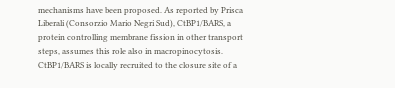mechanisms have been proposed. As reported by Prisca Liberali (Consorzio Mario Negri Sud), CtBP1/BARS, a protein controlling membrane fission in other transport steps, assumes this role also in macropinocytosis. CtBP1/BARS is locally recruited to the closure site of a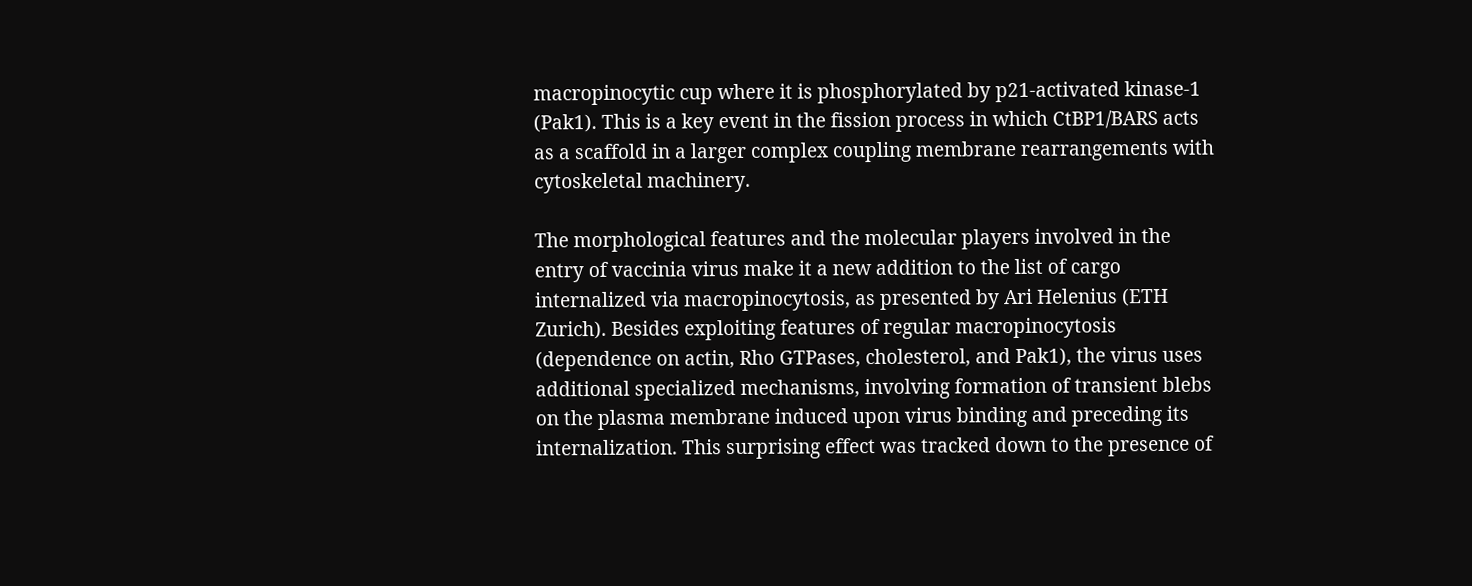macropinocytic cup where it is phosphorylated by p21-activated kinase-1 (Pak1). This is a key event in the fission process in which CtBP1/BARS acts as a scaffold in a larger complex coupling membrane rearrangements with cytoskeletal machinery.

The morphological features and the molecular players involved in the entry of vaccinia virus make it a new addition to the list of cargo internalized via macropinocytosis, as presented by Ari Helenius (ETH Zurich). Besides exploiting features of regular macropinocytosis (dependence on actin, Rho GTPases, cholesterol, and Pak1), the virus uses additional specialized mechanisms, involving formation of transient blebs on the plasma membrane induced upon virus binding and preceding its internalization. This surprising effect was tracked down to the presence of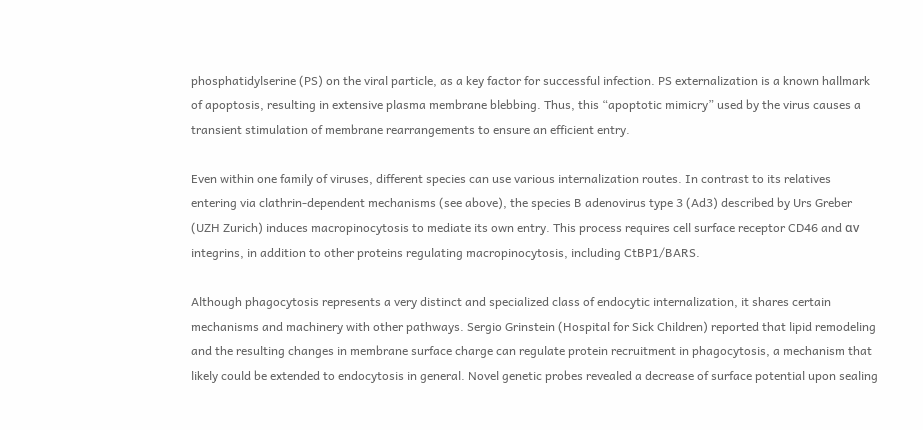phosphatidylserine (PS) on the viral particle, as a key factor for successful infection. PS externalization is a known hallmark of apoptosis, resulting in extensive plasma membrane blebbing. Thus, this “apoptotic mimicry” used by the virus causes a transient stimulation of membrane rearrangements to ensure an efficient entry.

Even within one family of viruses, different species can use various internalization routes. In contrast to its relatives entering via clathrin-dependent mechanisms (see above), the species B adenovirus type 3 (Ad3) described by Urs Greber (UZH Zurich) induces macropinocytosis to mediate its own entry. This process requires cell surface receptor CD46 and αv integrins, in addition to other proteins regulating macropinocytosis, including CtBP1/BARS.

Although phagocytosis represents a very distinct and specialized class of endocytic internalization, it shares certain mechanisms and machinery with other pathways. Sergio Grinstein (Hospital for Sick Children) reported that lipid remodeling and the resulting changes in membrane surface charge can regulate protein recruitment in phagocytosis, a mechanism that likely could be extended to endocytosis in general. Novel genetic probes revealed a decrease of surface potential upon sealing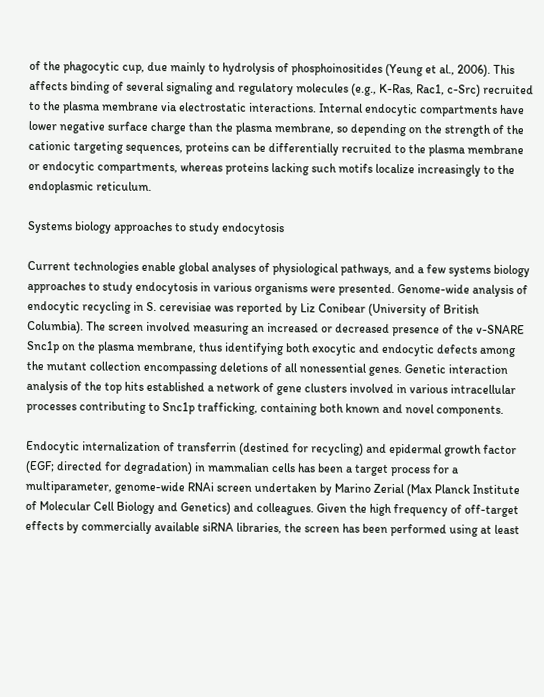of the phagocytic cup, due mainly to hydrolysis of phosphoinositides (Yeung et al., 2006). This affects binding of several signaling and regulatory molecules (e.g., K-Ras, Rac1, c-Src) recruited to the plasma membrane via electrostatic interactions. Internal endocytic compartments have lower negative surface charge than the plasma membrane, so depending on the strength of the cationic targeting sequences, proteins can be differentially recruited to the plasma membrane or endocytic compartments, whereas proteins lacking such motifs localize increasingly to the endoplasmic reticulum.

Systems biology approaches to study endocytosis

Current technologies enable global analyses of physiological pathways, and a few systems biology approaches to study endocytosis in various organisms were presented. Genome-wide analysis of endocytic recycling in S. cerevisiae was reported by Liz Conibear (University of British Columbia). The screen involved measuring an increased or decreased presence of the v-SNARE Snc1p on the plasma membrane, thus identifying both exocytic and endocytic defects among the mutant collection encompassing deletions of all nonessential genes. Genetic interaction analysis of the top hits established a network of gene clusters involved in various intracellular processes contributing to Snc1p trafficking, containing both known and novel components.

Endocytic internalization of transferrin (destined for recycling) and epidermal growth factor (EGF; directed for degradation) in mammalian cells has been a target process for a multiparameter, genome-wide RNAi screen undertaken by Marino Zerial (Max Planck Institute of Molecular Cell Biology and Genetics) and colleagues. Given the high frequency of off-target effects by commercially available siRNA libraries, the screen has been performed using at least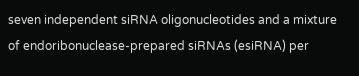seven independent siRNA oligonucleotides and a mixture of endoribonuclease-prepared siRNAs (esiRNA) per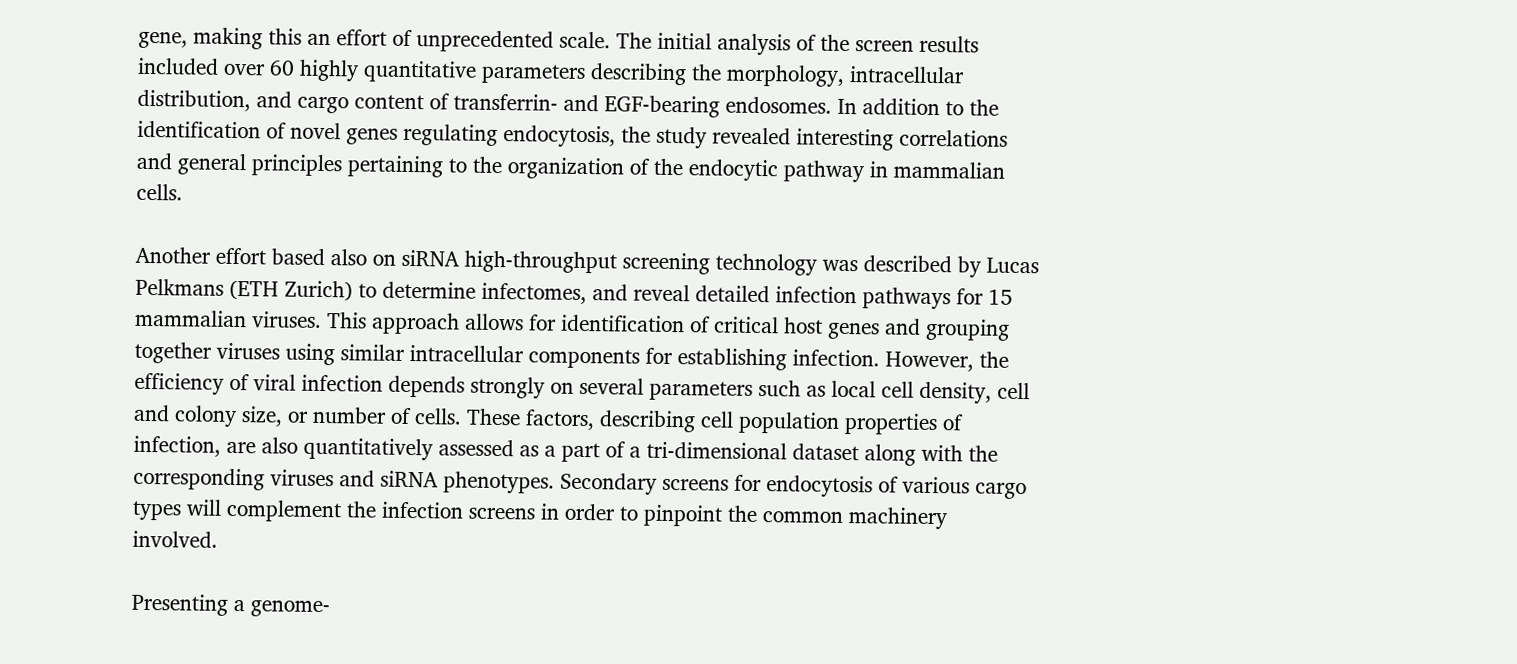gene, making this an effort of unprecedented scale. The initial analysis of the screen results included over 60 highly quantitative parameters describing the morphology, intracellular distribution, and cargo content of transferrin- and EGF-bearing endosomes. In addition to the identification of novel genes regulating endocytosis, the study revealed interesting correlations and general principles pertaining to the organization of the endocytic pathway in mammalian cells.

Another effort based also on siRNA high-throughput screening technology was described by Lucas Pelkmans (ETH Zurich) to determine infectomes, and reveal detailed infection pathways for 15 mammalian viruses. This approach allows for identification of critical host genes and grouping together viruses using similar intracellular components for establishing infection. However, the efficiency of viral infection depends strongly on several parameters such as local cell density, cell and colony size, or number of cells. These factors, describing cell population properties of infection, are also quantitatively assessed as a part of a tri-dimensional dataset along with the corresponding viruses and siRNA phenotypes. Secondary screens for endocytosis of various cargo types will complement the infection screens in order to pinpoint the common machinery involved.

Presenting a genome-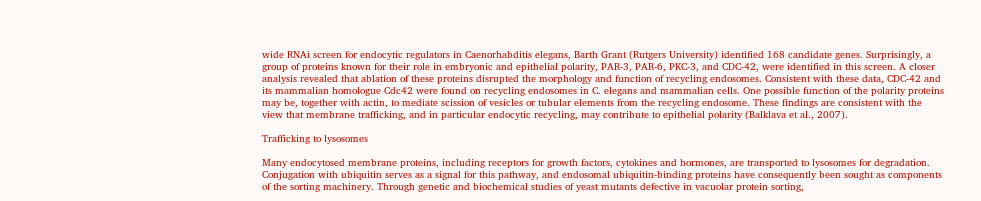wide RNAi screen for endocytic regulators in Caenorhabditis elegans, Barth Grant (Rutgers University) identified 168 candidate genes. Surprisingly, a group of proteins known for their role in embryonic and epithelial polarity, PAR-3, PAR-6, PKC-3, and CDC-42, were identified in this screen. A closer analysis revealed that ablation of these proteins disrupted the morphology and function of recycling endosomes. Consistent with these data, CDC-42 and its mammalian homologue Cdc42 were found on recycling endosomes in C. elegans and mammalian cells. One possible function of the polarity proteins may be, together with actin, to mediate scission of vesicles or tubular elements from the recycling endosome. These findings are consistent with the view that membrane trafficking, and in particular endocytic recycling, may contribute to epithelial polarity (Balklava et al., 2007).

Trafficking to lysosomes

Many endocytosed membrane proteins, including receptors for growth factors, cytokines and hormones, are transported to lysosomes for degradation. Conjugation with ubiquitin serves as a signal for this pathway, and endosomal ubiquitin-binding proteins have consequently been sought as components of the sorting machinery. Through genetic and biochemical studies of yeast mutants defective in vacuolar protein sorting,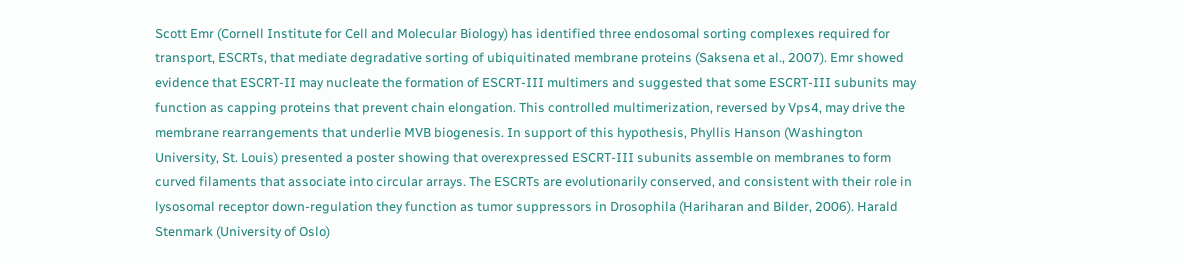Scott Emr (Cornell Institute for Cell and Molecular Biology) has identified three endosomal sorting complexes required for transport, ESCRTs, that mediate degradative sorting of ubiquitinated membrane proteins (Saksena et al., 2007). Emr showed evidence that ESCRT-II may nucleate the formation of ESCRT-III multimers and suggested that some ESCRT-III subunits may function as capping proteins that prevent chain elongation. This controlled multimerization, reversed by Vps4, may drive the membrane rearrangements that underlie MVB biogenesis. In support of this hypothesis, Phyllis Hanson (Washington University, St. Louis) presented a poster showing that overexpressed ESCRT-III subunits assemble on membranes to form curved filaments that associate into circular arrays. The ESCRTs are evolutionarily conserved, and consistent with their role in lysosomal receptor down-regulation they function as tumor suppressors in Drosophila (Hariharan and Bilder, 2006). Harald Stenmark (University of Oslo)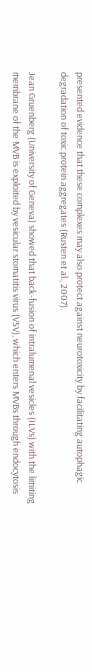presented evidence that these complexes may also protect against neurotoxicity by facilitating autophagic degradation of toxic protein aggregates (Rusten et al., 2007).

Jean Gruenberg (University of Geneva) showed that back-fusion of intralumenal vesicles (ILVs) with the limiting membrane of the MVB is exploited by vesicular stomatitis virus (VSV), which enters MVBs through endocytosis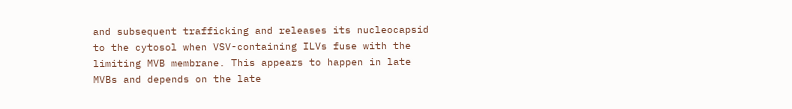and subsequent trafficking and releases its nucleocapsid to the cytosol when VSV-containing ILVs fuse with the limiting MVB membrane. This appears to happen in late MVBs and depends on the late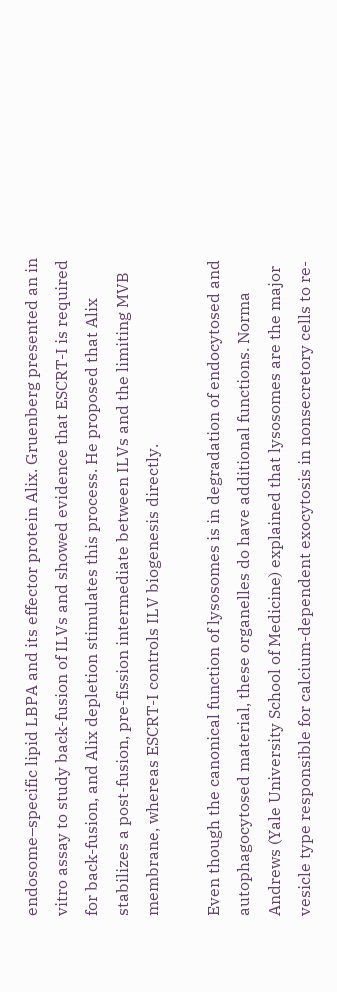endosome–specific lipid LBPA and its effector protein Alix. Gruenberg presented an in vitro assay to study back-fusion of ILVs and showed evidence that ESCRT-I is required for back-fusion, and Alix depletion stimulates this process. He proposed that Alix stabilizes a post-fusion, pre-fission intermediate between ILVs and the limiting MVB membrane, whereas ESCRT-I controls ILV biogenesis directly.

Even though the canonical function of lysosomes is in degradation of endocytosed and autophagocytosed material, these organelles do have additional functions. Norma Andrews (Yale University School of Medicine) explained that lysosomes are the major vesicle type responsible for calcium-dependent exocytosis in nonsecretory cells to re-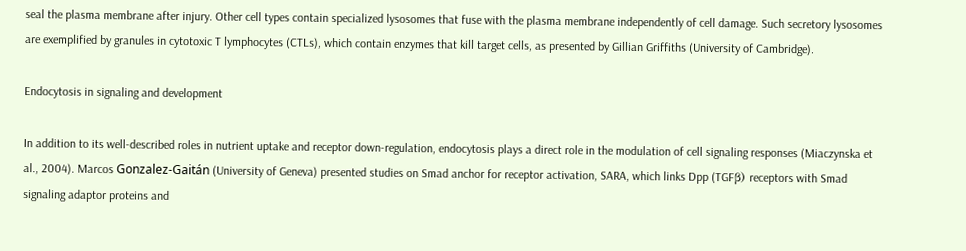seal the plasma membrane after injury. Other cell types contain specialized lysosomes that fuse with the plasma membrane independently of cell damage. Such secretory lysosomes are exemplified by granules in cytotoxic T lymphocytes (CTLs), which contain enzymes that kill target cells, as presented by Gillian Griffiths (University of Cambridge).

Endocytosis in signaling and development

In addition to its well-described roles in nutrient uptake and receptor down-regulation, endocytosis plays a direct role in the modulation of cell signaling responses (Miaczynska et al., 2004). Marcos Gonzalez-Gaitán (University of Geneva) presented studies on Smad anchor for receptor activation, SARA, which links Dpp (TGFβ) receptors with Smad signaling adaptor proteins and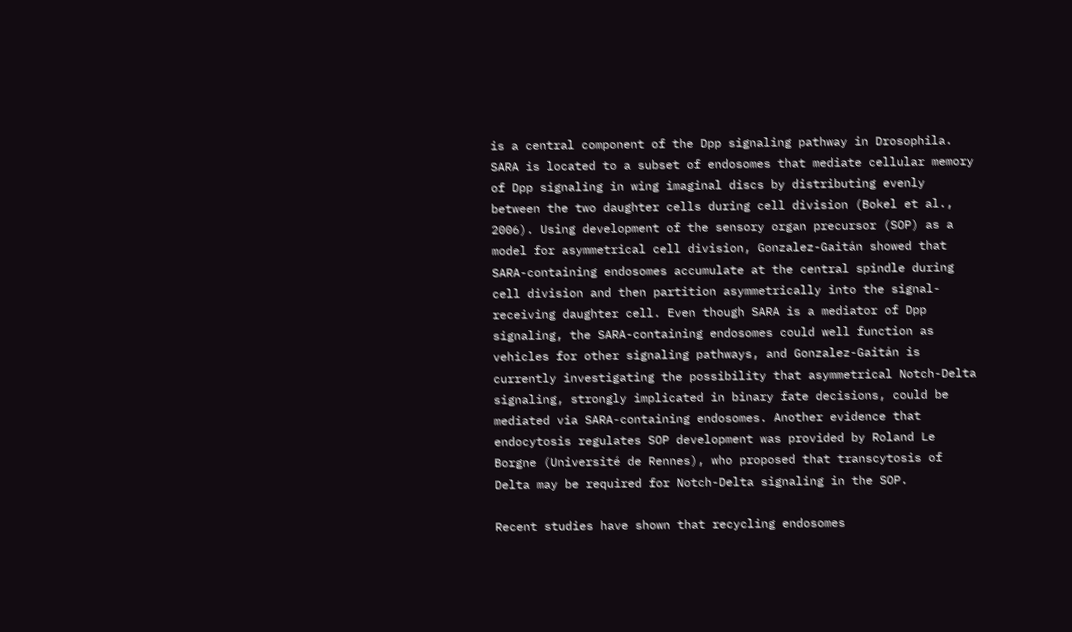is a central component of the Dpp signaling pathway in Drosophila. SARA is located to a subset of endosomes that mediate cellular memory of Dpp signaling in wing imaginal discs by distributing evenly between the two daughter cells during cell division (Bokel et al., 2006). Using development of the sensory organ precursor (SOP) as a model for asymmetrical cell division, Gonzalez-Gaitán showed that SARA-containing endosomes accumulate at the central spindle during cell division and then partition asymmetrically into the signal-receiving daughter cell. Even though SARA is a mediator of Dpp signaling, the SARA-containing endosomes could well function as vehicles for other signaling pathways, and Gonzalez-Gaitán is currently investigating the possibility that asymmetrical Notch-Delta signaling, strongly implicated in binary fate decisions, could be mediated via SARA-containing endosomes. Another evidence that endocytosis regulates SOP development was provided by Roland Le Borgne (Université de Rennes), who proposed that transcytosis of Delta may be required for Notch-Delta signaling in the SOP.

Recent studies have shown that recycling endosomes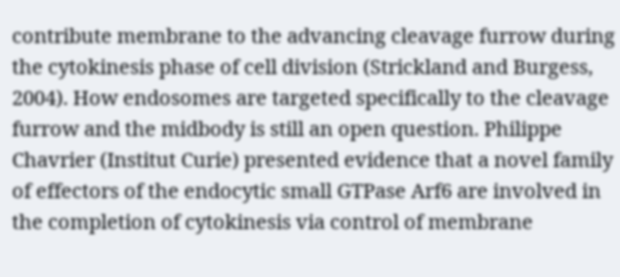contribute membrane to the advancing cleavage furrow during the cytokinesis phase of cell division (Strickland and Burgess, 2004). How endosomes are targeted specifically to the cleavage furrow and the midbody is still an open question. Philippe Chavrier (Institut Curie) presented evidence that a novel family of effectors of the endocytic small GTPase Arf6 are involved in the completion of cytokinesis via control of membrane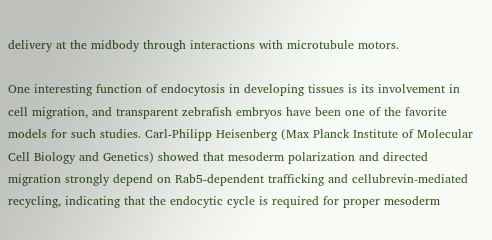delivery at the midbody through interactions with microtubule motors.

One interesting function of endocytosis in developing tissues is its involvement in cell migration, and transparent zebrafish embryos have been one of the favorite models for such studies. Carl-Philipp Heisenberg (Max Planck Institute of Molecular Cell Biology and Genetics) showed that mesoderm polarization and directed migration strongly depend on Rab5-dependent trafficking and cellubrevin-mediated recycling, indicating that the endocytic cycle is required for proper mesoderm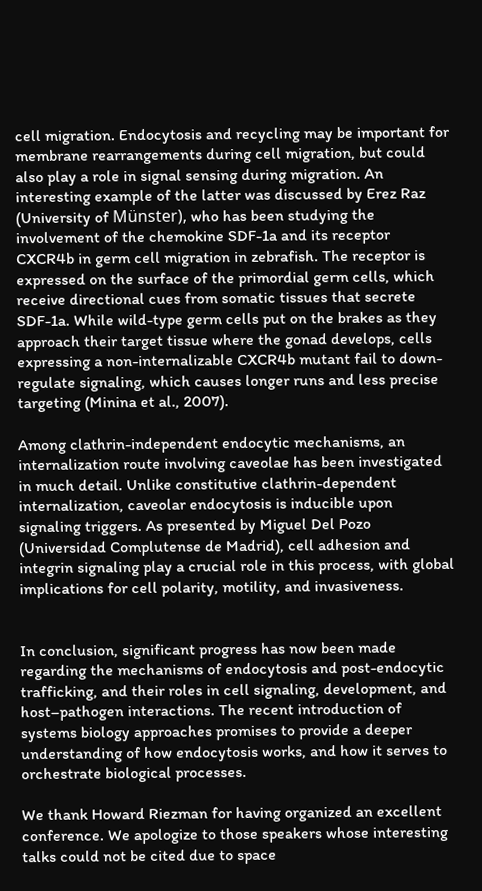cell migration. Endocytosis and recycling may be important for membrane rearrangements during cell migration, but could also play a role in signal sensing during migration. An interesting example of the latter was discussed by Erez Raz (University of Münster), who has been studying the involvement of the chemokine SDF-1a and its receptor CXCR4b in germ cell migration in zebrafish. The receptor is expressed on the surface of the primordial germ cells, which receive directional cues from somatic tissues that secrete SDF-1a. While wild-type germ cells put on the brakes as they approach their target tissue where the gonad develops, cells expressing a non-internalizable CXCR4b mutant fail to down-regulate signaling, which causes longer runs and less precise targeting (Minina et al., 2007).

Among clathrin-independent endocytic mechanisms, an internalization route involving caveolae has been investigated in much detail. Unlike constitutive clathrin-dependent internalization, caveolar endocytosis is inducible upon signaling triggers. As presented by Miguel Del Pozo (Universidad Complutense de Madrid), cell adhesion and integrin signaling play a crucial role in this process, with global implications for cell polarity, motility, and invasiveness.


In conclusion, significant progress has now been made regarding the mechanisms of endocytosis and post-endocytic trafficking, and their roles in cell signaling, development, and host–pathogen interactions. The recent introduction of systems biology approaches promises to provide a deeper understanding of how endocytosis works, and how it serves to orchestrate biological processes.

We thank Howard Riezman for having organized an excellent conference. We apologize to those speakers whose interesting talks could not be cited due to space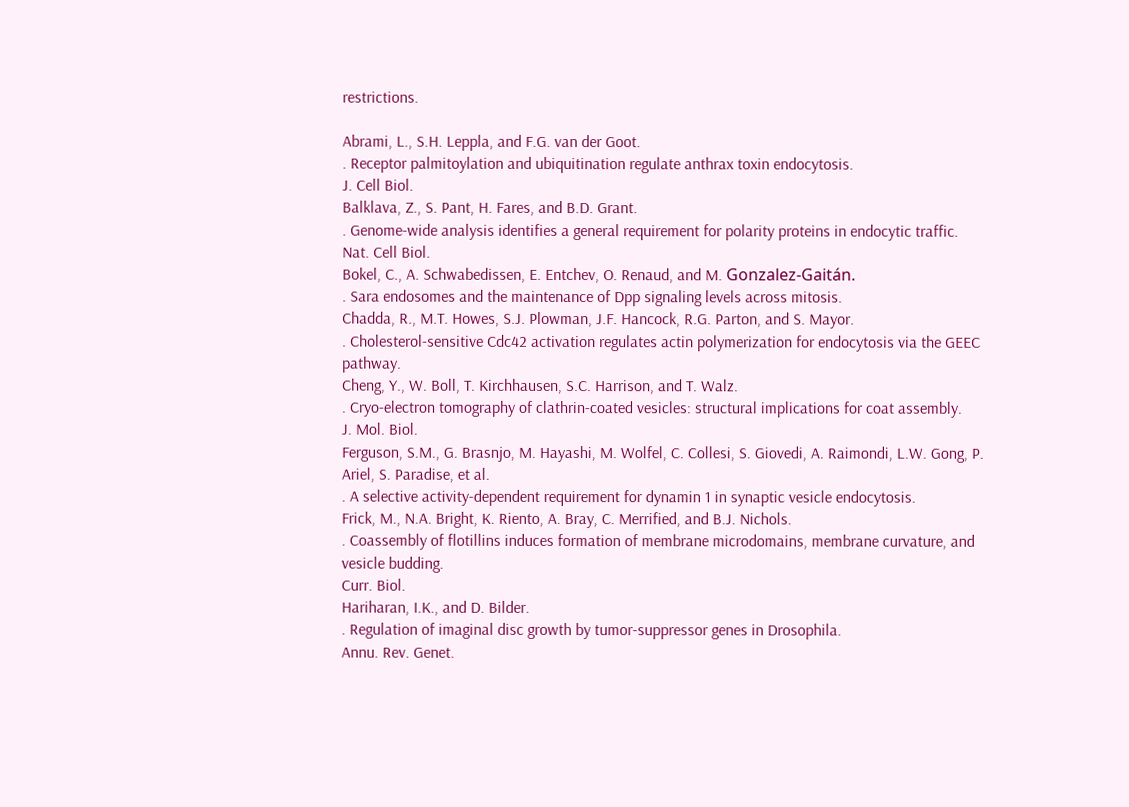restrictions.

Abrami, L., S.H. Leppla, and F.G. van der Goot.
. Receptor palmitoylation and ubiquitination regulate anthrax toxin endocytosis.
J. Cell Biol.
Balklava, Z., S. Pant, H. Fares, and B.D. Grant.
. Genome-wide analysis identifies a general requirement for polarity proteins in endocytic traffic.
Nat. Cell Biol.
Bokel, C., A. Schwabedissen, E. Entchev, O. Renaud, and M. Gonzalez-Gaitán.
. Sara endosomes and the maintenance of Dpp signaling levels across mitosis.
Chadda, R., M.T. Howes, S.J. Plowman, J.F. Hancock, R.G. Parton, and S. Mayor.
. Cholesterol-sensitive Cdc42 activation regulates actin polymerization for endocytosis via the GEEC pathway.
Cheng, Y., W. Boll, T. Kirchhausen, S.C. Harrison, and T. Walz.
. Cryo-electron tomography of clathrin-coated vesicles: structural implications for coat assembly.
J. Mol. Biol.
Ferguson, S.M., G. Brasnjo, M. Hayashi, M. Wolfel, C. Collesi, S. Giovedi, A. Raimondi, L.W. Gong, P. Ariel, S. Paradise, et al.
. A selective activity-dependent requirement for dynamin 1 in synaptic vesicle endocytosis.
Frick, M., N.A. Bright, K. Riento, A. Bray, C. Merrified, and B.J. Nichols.
. Coassembly of flotillins induces formation of membrane microdomains, membrane curvature, and vesicle budding.
Curr. Biol.
Hariharan, I.K., and D. Bilder.
. Regulation of imaginal disc growth by tumor-suppressor genes in Drosophila.
Annu. Rev. Genet.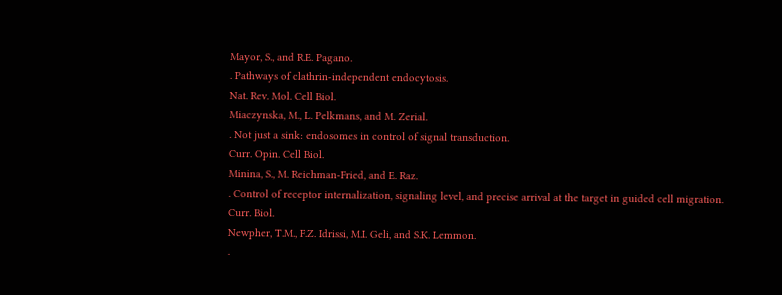Mayor, S., and R.E. Pagano.
. Pathways of clathrin-independent endocytosis.
Nat. Rev. Mol. Cell Biol.
Miaczynska, M., L. Pelkmans, and M. Zerial.
. Not just a sink: endosomes in control of signal transduction.
Curr. Opin. Cell Biol.
Minina, S., M. Reichman-Fried, and E. Raz.
. Control of receptor internalization, signaling level, and precise arrival at the target in guided cell migration.
Curr. Biol.
Newpher, T.M., F.Z. Idrissi, M.I. Geli, and S.K. Lemmon.
.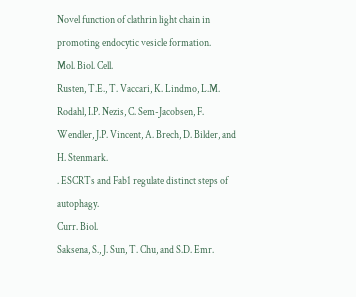Novel function of clathrin light chain in promoting endocytic vesicle formation.
Mol. Biol. Cell.
Rusten, T.E., T. Vaccari, K. Lindmo, L.M. Rodahl, I.P. Nezis, C. Sem-Jacobsen, F. Wendler, J.P. Vincent, A. Brech, D. Bilder, and H. Stenmark.
. ESCRTs and Fab1 regulate distinct steps of autophagy.
Curr. Biol.
Saksena, S., J. Sun, T. Chu, and S.D. Emr.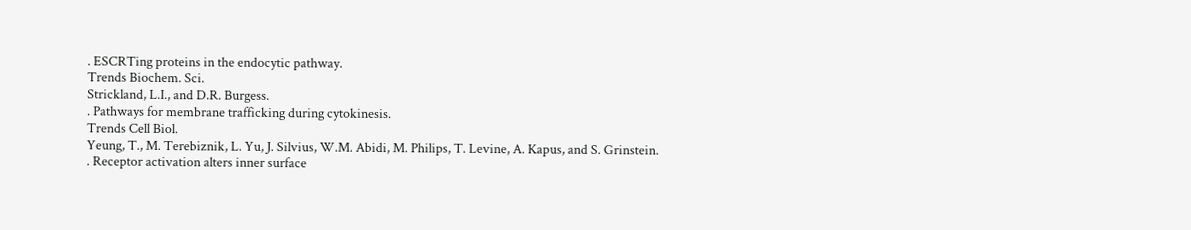. ESCRTing proteins in the endocytic pathway.
Trends Biochem. Sci.
Strickland, L.I., and D.R. Burgess.
. Pathways for membrane trafficking during cytokinesis.
Trends Cell Biol.
Yeung, T., M. Terebiznik, L. Yu, J. Silvius, W.M. Abidi, M. Philips, T. Levine, A. Kapus, and S. Grinstein.
. Receptor activation alters inner surface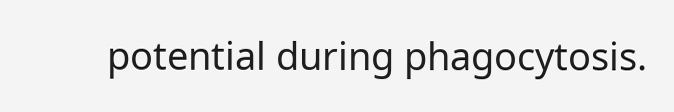potential during phagocytosis.